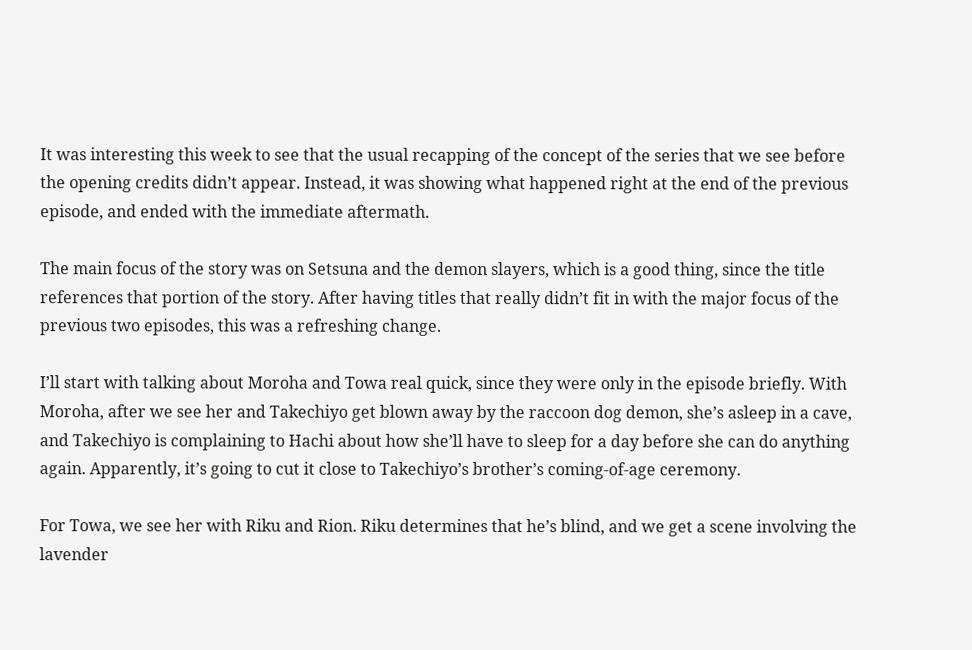It was interesting this week to see that the usual recapping of the concept of the series that we see before the opening credits didn’t appear. Instead, it was showing what happened right at the end of the previous episode, and ended with the immediate aftermath.

The main focus of the story was on Setsuna and the demon slayers, which is a good thing, since the title references that portion of the story. After having titles that really didn’t fit in with the major focus of the previous two episodes, this was a refreshing change.

I’ll start with talking about Moroha and Towa real quick, since they were only in the episode briefly. With Moroha, after we see her and Takechiyo get blown away by the raccoon dog demon, she’s asleep in a cave, and Takechiyo is complaining to Hachi about how she’ll have to sleep for a day before she can do anything again. Apparently, it’s going to cut it close to Takechiyo’s brother’s coming-of-age ceremony.

For Towa, we see her with Riku and Rion. Riku determines that he’s blind, and we get a scene involving the lavender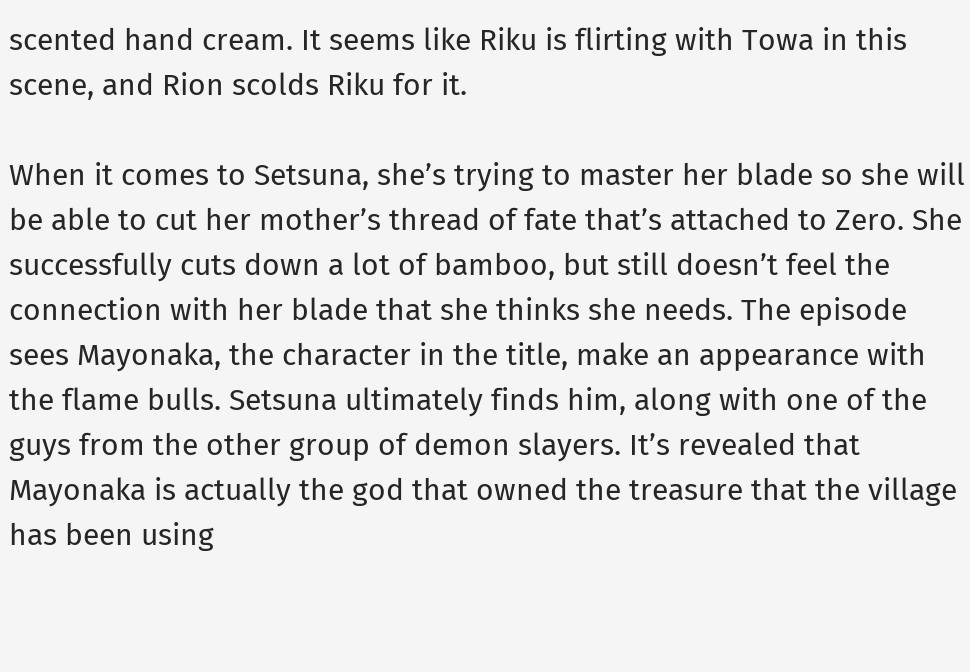scented hand cream. It seems like Riku is flirting with Towa in this scene, and Rion scolds Riku for it.

When it comes to Setsuna, she’s trying to master her blade so she will be able to cut her mother’s thread of fate that’s attached to Zero. She successfully cuts down a lot of bamboo, but still doesn’t feel the connection with her blade that she thinks she needs. The episode sees Mayonaka, the character in the title, make an appearance with the flame bulls. Setsuna ultimately finds him, along with one of the guys from the other group of demon slayers. It’s revealed that Mayonaka is actually the god that owned the treasure that the village has been using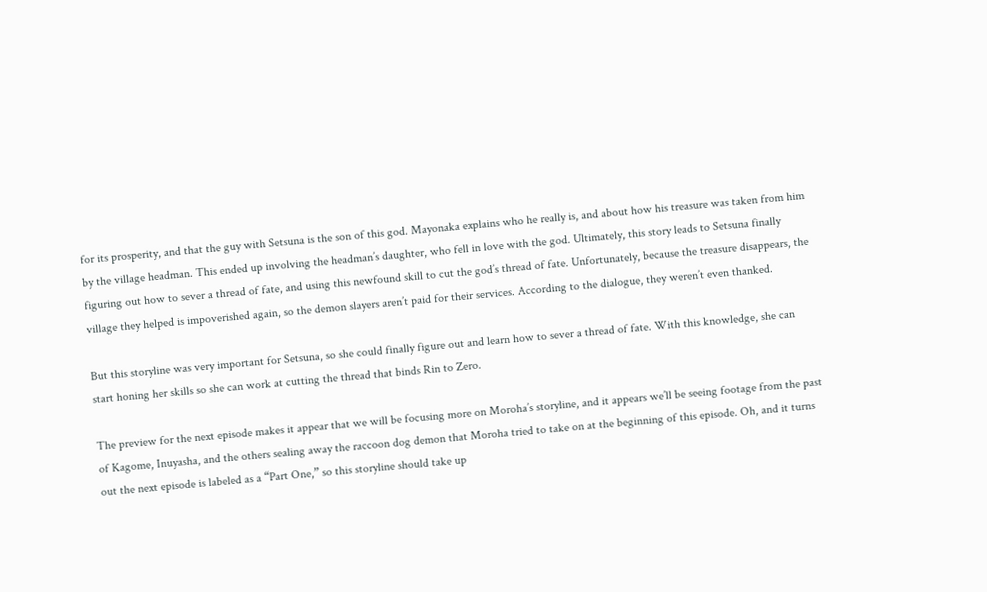for its prosperity, and that the guy with Setsuna is the son of this god. Mayonaka explains who he really is, and about how his treasure was taken from him by the village headman. This ended up involving the headman’s daughter, who fell in love with the god. Ultimately, this story leads to Setsuna finally figuring out how to sever a thread of fate, and using this newfound skill to cut the god’s thread of fate. Unfortunately, because the treasure disappears, the village they helped is impoverished again, so the demon slayers aren’t paid for their services. According to the dialogue, they weren’t even thanked.

But this storyline was very important for Setsuna, so she could finally figure out and learn how to sever a thread of fate. With this knowledge, she can start honing her skills so she can work at cutting the thread that binds Rin to Zero.

The preview for the next episode makes it appear that we will be focusing more on Moroha’s storyline, and it appears we’ll be seeing footage from the past of Kagome, Inuyasha, and the others sealing away the raccoon dog demon that Moroha tried to take on at the beginning of this episode. Oh, and it turns out the next episode is labeled as a “Part One,” so this storyline should take up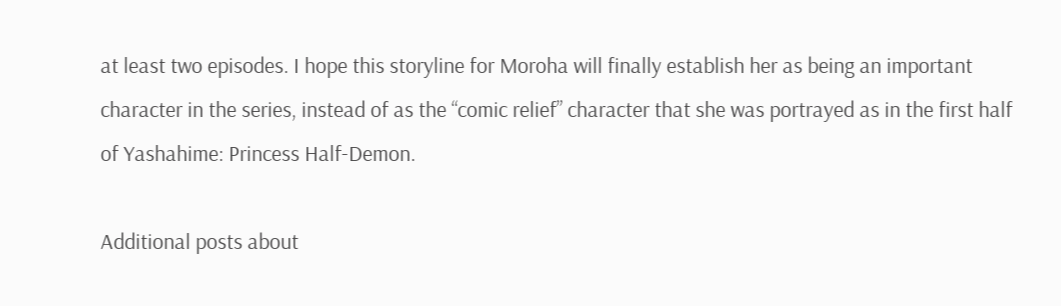at least two episodes. I hope this storyline for Moroha will finally establish her as being an important character in the series, instead of as the “comic relief” character that she was portrayed as in the first half of Yashahime: Princess Half-Demon.

Additional posts about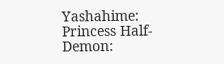Yashahime: Princess Half-Demon: